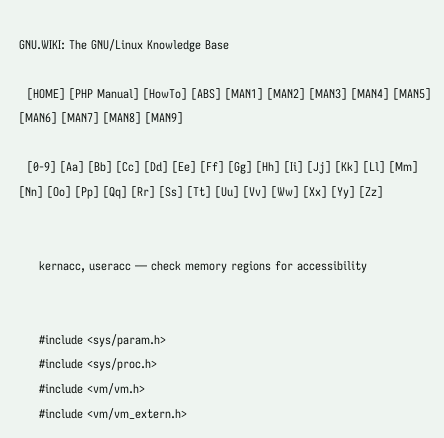GNU.WIKI: The GNU/Linux Knowledge Base

  [HOME] [PHP Manual] [HowTo] [ABS] [MAN1] [MAN2] [MAN3] [MAN4] [MAN5] [MAN6] [MAN7] [MAN8] [MAN9]

  [0-9] [Aa] [Bb] [Cc] [Dd] [Ee] [Ff] [Gg] [Hh] [Ii] [Jj] [Kk] [Ll] [Mm] [Nn] [Oo] [Pp] [Qq] [Rr] [Ss] [Tt] [Uu] [Vv] [Ww] [Xx] [Yy] [Zz]


     kernacc, useracc — check memory regions for accessibility


     #include <sys/param.h>
     #include <sys/proc.h>
     #include <vm/vm.h>
     #include <vm/vm_extern.h>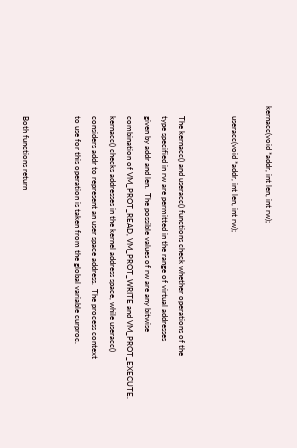kernacc(void *addr, int len, int rw);

     useracc(void *addr, int len, int rw);


     The kernacc() and useracc() functions check whether operations of the
     type specified in rw are permitted in the range of virtual addresses
     given by addr and len.  The possible values of rw are any bitwise
     combination of VM_PROT_READ, VM_PROT_WRITE and VM_PROT_EXECUTE.
     kernacc() checks addresses in the kernel address space, while useracc()
     considers addr to represent an user space address.  The process context
     to use for this operation is taken from the global variable curproc.


     Both functions return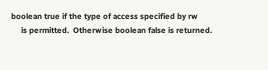boolean true if the type of access specified by rw
     is permitted.  Otherwise boolean false is returned.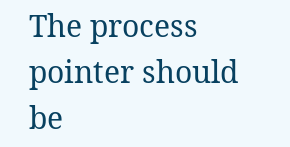The process pointer should be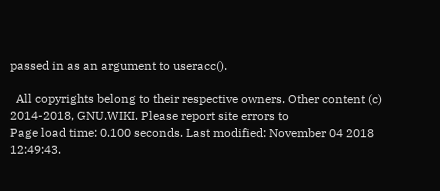passed in as an argument to useracc().

  All copyrights belong to their respective owners. Other content (c) 2014-2018, GNU.WIKI. Please report site errors to
Page load time: 0.100 seconds. Last modified: November 04 2018 12:49:43.